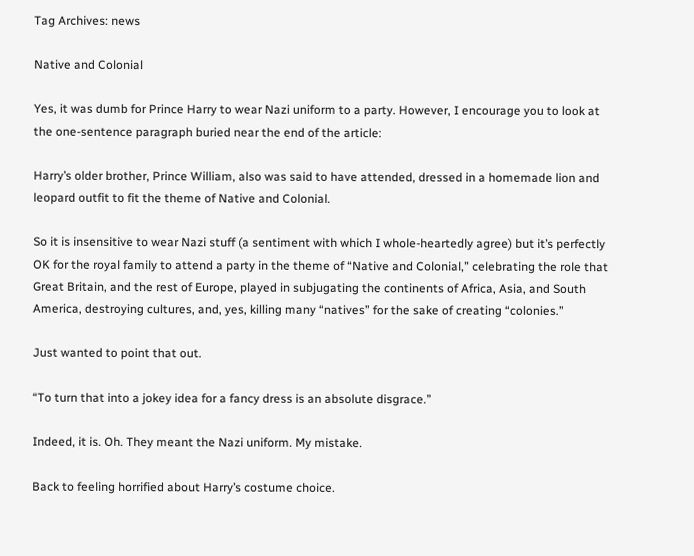Tag Archives: news

Native and Colonial

Yes, it was dumb for Prince Harry to wear Nazi uniform to a party. However, I encourage you to look at the one-sentence paragraph buried near the end of the article:

Harry’s older brother, Prince William, also was said to have attended, dressed in a homemade lion and leopard outfit to fit the theme of Native and Colonial.

So it is insensitive to wear Nazi stuff (a sentiment with which I whole-heartedly agree) but it’s perfectly OK for the royal family to attend a party in the theme of “Native and Colonial,” celebrating the role that Great Britain, and the rest of Europe, played in subjugating the continents of Africa, Asia, and South America, destroying cultures, and, yes, killing many “natives” for the sake of creating “colonies.”

Just wanted to point that out.

“To turn that into a jokey idea for a fancy dress is an absolute disgrace.”

Indeed, it is. Oh. They meant the Nazi uniform. My mistake.

Back to feeling horrified about Harry’s costume choice.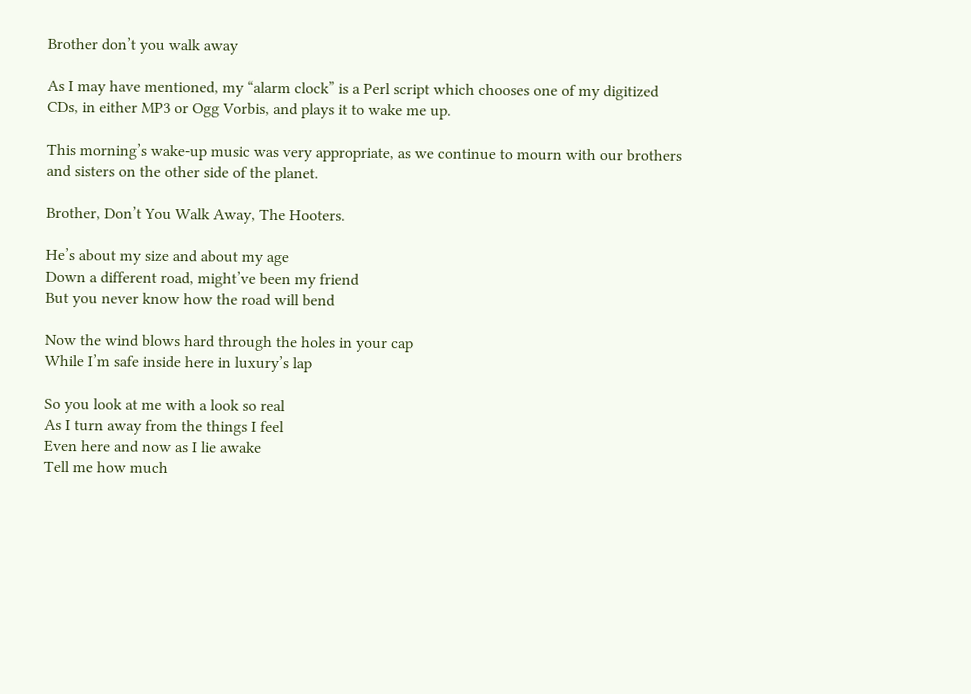Brother don’t you walk away

As I may have mentioned, my “alarm clock” is a Perl script which chooses one of my digitized CDs, in either MP3 or Ogg Vorbis, and plays it to wake me up.

This morning’s wake-up music was very appropriate, as we continue to mourn with our brothers and sisters on the other side of the planet.

Brother, Don’t You Walk Away, The Hooters.

He’s about my size and about my age
Down a different road, might’ve been my friend
But you never know how the road will bend

Now the wind blows hard through the holes in your cap
While I’m safe inside here in luxury’s lap

So you look at me with a look so real
As I turn away from the things I feel
Even here and now as I lie awake
Tell me how much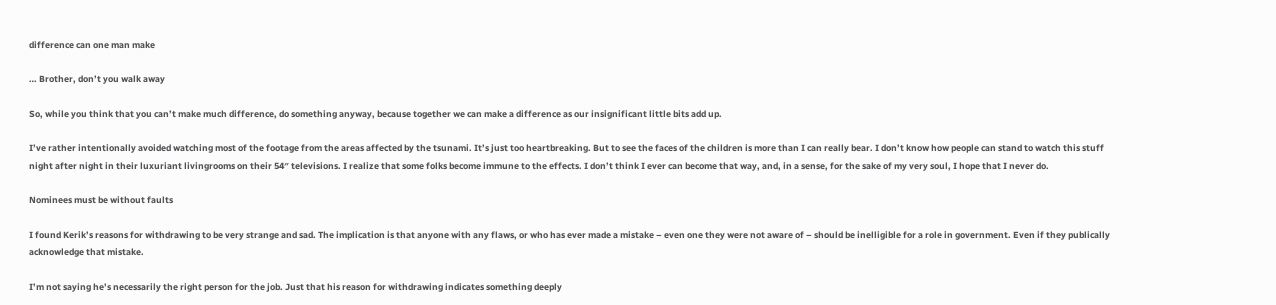difference can one man make

… Brother, don’t you walk away

So, while you think that you can’t make much difference, do something anyway, because together we can make a difference as our insignificant little bits add up.

I’ve rather intentionally avoided watching most of the footage from the areas affected by the tsunami. It’s just too heartbreaking. But to see the faces of the children is more than I can really bear. I don’t know how people can stand to watch this stuff night after night in their luxuriant livingrooms on their 54″ televisions. I realize that some folks become immune to the effects. I don’t think I ever can become that way, and, in a sense, for the sake of my very soul, I hope that I never do.

Nominees must be without faults

I found Kerik’s reasons for withdrawing to be very strange and sad. The implication is that anyone with any flaws, or who has ever made a mistake – even one they were not aware of – should be inelligible for a role in government. Even if they publically acknowledge that mistake.

I’m not saying he’s necessarily the right person for the job. Just that his reason for withdrawing indicates something deeply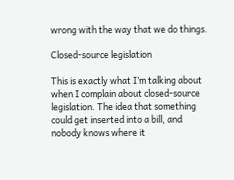wrong with the way that we do things.

Closed-source legislation

This is exactly what I’m talking about when I complain about closed-source legislation. The idea that something could get inserted into a bill, and nobody knows where it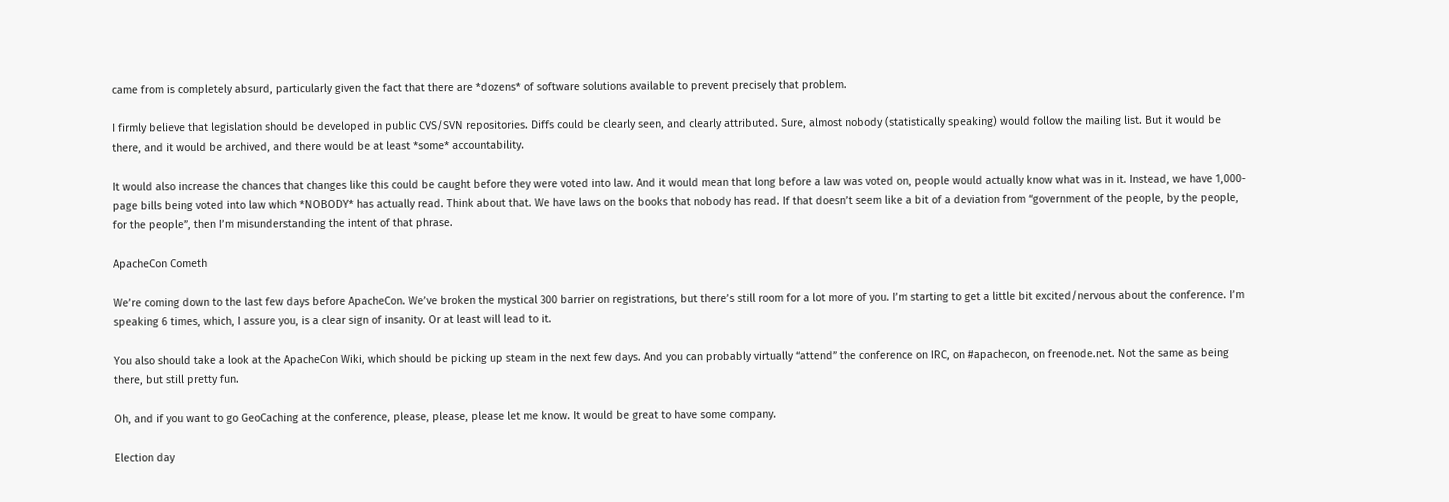came from is completely absurd, particularly given the fact that there are *dozens* of software solutions available to prevent precisely that problem.

I firmly believe that legislation should be developed in public CVS/SVN repositories. Diffs could be clearly seen, and clearly attributed. Sure, almost nobody (statistically speaking) would follow the mailing list. But it would be there, and it would be archived, and there would be at least *some* accountability.

It would also increase the chances that changes like this could be caught before they were voted into law. And it would mean that long before a law was voted on, people would actually know what was in it. Instead, we have 1,000-page bills being voted into law which *NOBODY* has actually read. Think about that. We have laws on the books that nobody has read. If that doesn’t seem like a bit of a deviation from “government of the people, by the people, for the people”, then I’m misunderstanding the intent of that phrase.

ApacheCon Cometh

We’re coming down to the last few days before ApacheCon. We’ve broken the mystical 300 barrier on registrations, but there’s still room for a lot more of you. I’m starting to get a little bit excited/nervous about the conference. I’m speaking 6 times, which, I assure you, is a clear sign of insanity. Or at least will lead to it.

You also should take a look at the ApacheCon Wiki, which should be picking up steam in the next few days. And you can probably virtually “attend” the conference on IRC, on #apachecon, on freenode.net. Not the same as being there, but still pretty fun.

Oh, and if you want to go GeoCaching at the conference, please, please, please let me know. It would be great to have some company.

Election day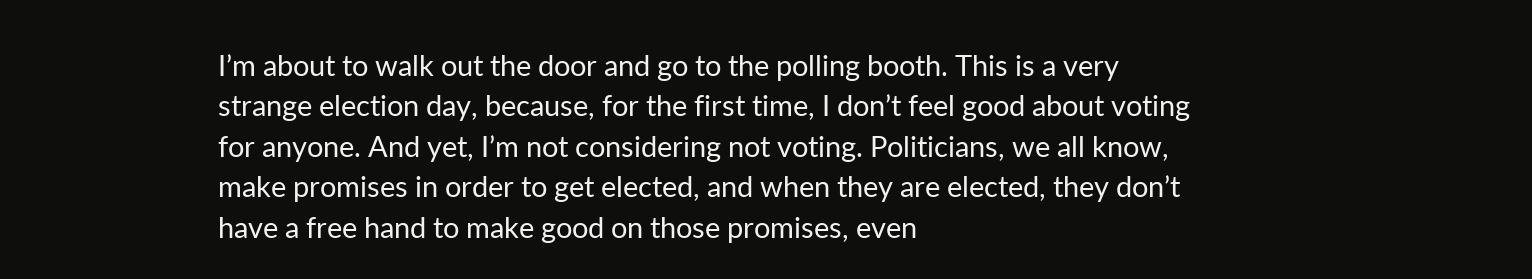I’m about to walk out the door and go to the polling booth. This is a very strange election day, because, for the first time, I don’t feel good about voting for anyone. And yet, I’m not considering not voting. Politicians, we all know, make promises in order to get elected, and when they are elected, they don’t have a free hand to make good on those promises, even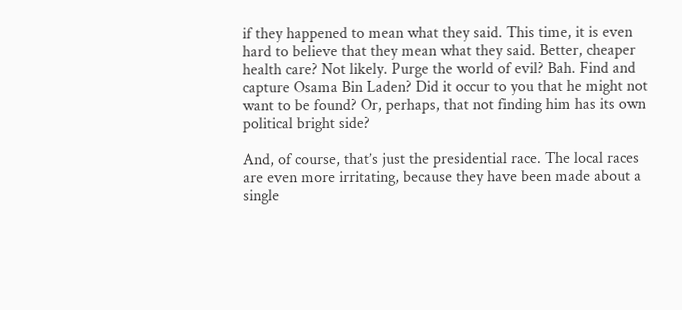if they happened to mean what they said. This time, it is even hard to believe that they mean what they said. Better, cheaper health care? Not likely. Purge the world of evil? Bah. Find and capture Osama Bin Laden? Did it occur to you that he might not want to be found? Or, perhaps, that not finding him has its own political bright side?

And, of course, that’s just the presidential race. The local races are even more irritating, because they have been made about a single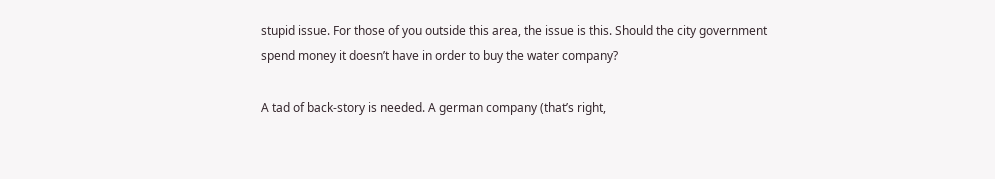stupid issue. For those of you outside this area, the issue is this. Should the city government spend money it doesn’t have in order to buy the water company?

A tad of back-story is needed. A german company (that’s right,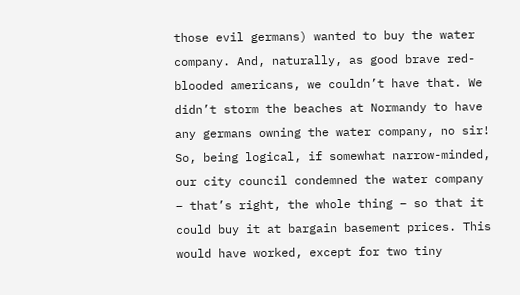those evil germans) wanted to buy the water company. And, naturally, as good brave red-blooded americans, we couldn’t have that. We didn’t storm the beaches at Normandy to have any germans owning the water company, no sir! So, being logical, if somewhat narrow-minded, our city council condemned the water company – that’s right, the whole thing – so that it could buy it at bargain basement prices. This would have worked, except for two tiny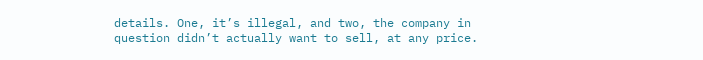details. One, it’s illegal, and two, the company in question didn’t actually want to sell, at any price.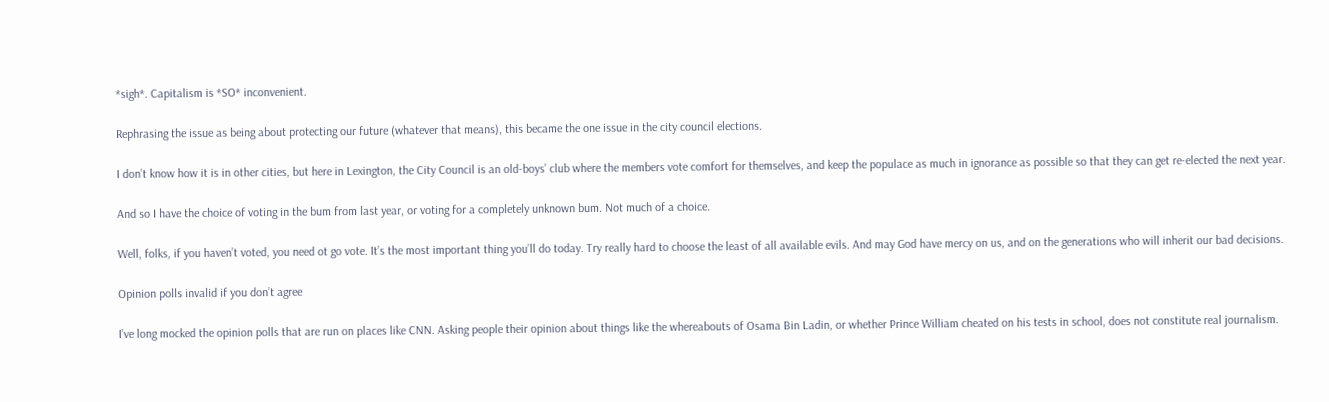*sigh*. Capitalism is *SO* inconvenient.

Rephrasing the issue as being about protecting our future (whatever that means), this became the one issue in the city council elections.

I don’t know how it is in other cities, but here in Lexington, the City Council is an old-boys’ club where the members vote comfort for themselves, and keep the populace as much in ignorance as possible so that they can get re-elected the next year.

And so I have the choice of voting in the bum from last year, or voting for a completely unknown bum. Not much of a choice.

Well, folks, if you haven’t voted, you need ot go vote. It’s the most important thing you’ll do today. Try really hard to choose the least of all available evils. And may God have mercy on us, and on the generations who will inherit our bad decisions.

Opinion polls invalid if you don’t agree

I’ve long mocked the opinion polls that are run on places like CNN. Asking people their opinion about things like the whereabouts of Osama Bin Ladin, or whether Prince William cheated on his tests in school, does not constitute real journalism.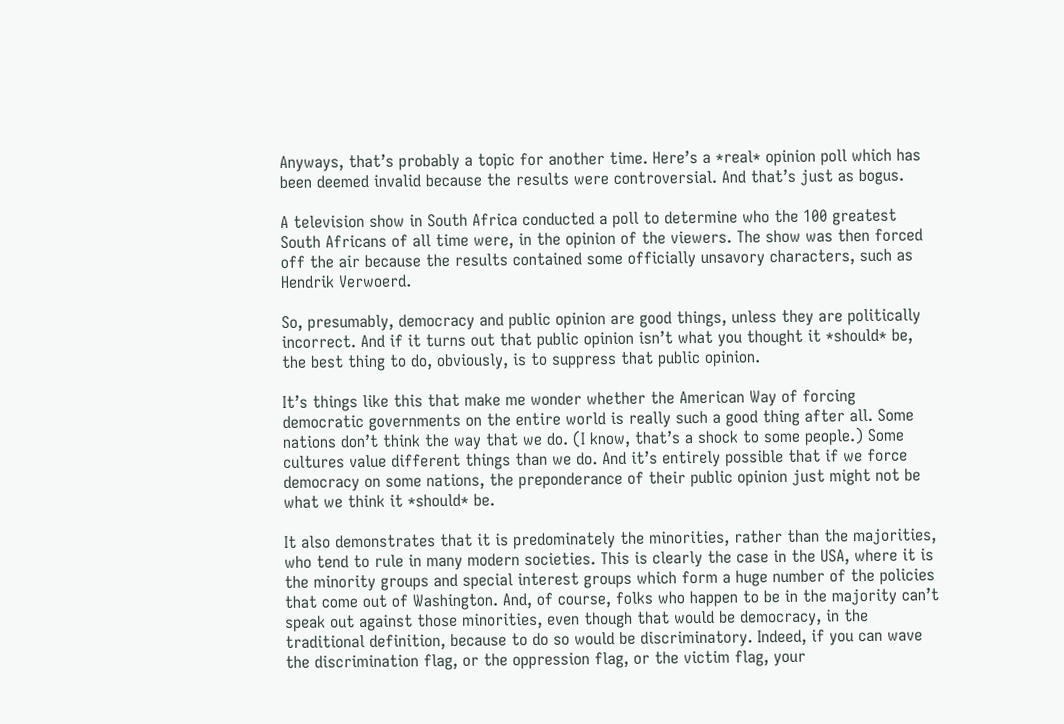Anyways, that’s probably a topic for another time. Here’s a *real* opinion poll which has been deemed invalid because the results were controversial. And that’s just as bogus.

A television show in South Africa conducted a poll to determine who the 100 greatest South Africans of all time were, in the opinion of the viewers. The show was then forced off the air because the results contained some officially unsavory characters, such as Hendrik Verwoerd.

So, presumably, democracy and public opinion are good things, unless they are politically incorrect. And if it turns out that public opinion isn’t what you thought it *should* be, the best thing to do, obviously, is to suppress that public opinion.

It’s things like this that make me wonder whether the American Way of forcing democratic governments on the entire world is really such a good thing after all. Some nations don’t think the way that we do. (I know, that’s a shock to some people.) Some cultures value different things than we do. And it’s entirely possible that if we force democracy on some nations, the preponderance of their public opinion just might not be what we think it *should* be.

It also demonstrates that it is predominately the minorities, rather than the majorities, who tend to rule in many modern societies. This is clearly the case in the USA, where it is the minority groups and special interest groups which form a huge number of the policies that come out of Washington. And, of course, folks who happen to be in the majority can’t speak out against those minorities, even though that would be democracy, in the traditional definition, because to do so would be discriminatory. Indeed, if you can wave the discrimination flag, or the oppression flag, or the victim flag, your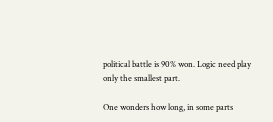political battle is 90% won. Logic need play only the smallest part.

One wonders how long, in some parts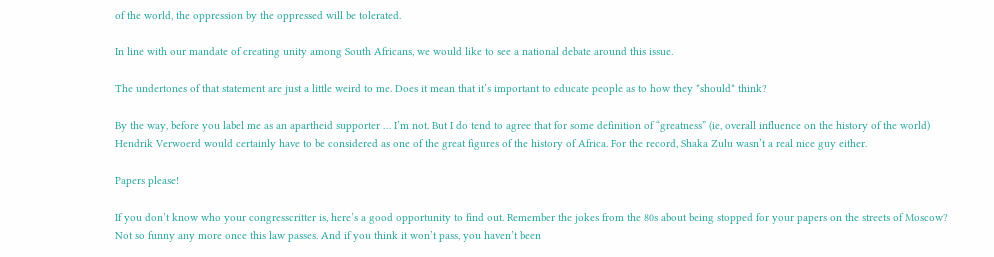of the world, the oppression by the oppressed will be tolerated.

In line with our mandate of creating unity among South Africans, we would like to see a national debate around this issue.

The undertones of that statement are just a little weird to me. Does it mean that it’s important to educate people as to how they *should* think?

By the way, before you label me as an apartheid supporter … I’m not. But I do tend to agree that for some definition of “greatness” (ie, overall influence on the history of the world) Hendrik Verwoerd would certainly have to be considered as one of the great figures of the history of Africa. For the record, Shaka Zulu wasn’t a real nice guy either.

Papers please!

If you don’t know who your congresscritter is, here’s a good opportunity to find out. Remember the jokes from the 80s about being stopped for your papers on the streets of Moscow? Not so funny any more once this law passes. And if you think it won’t pass, you haven’t been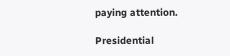paying attention.

Presidential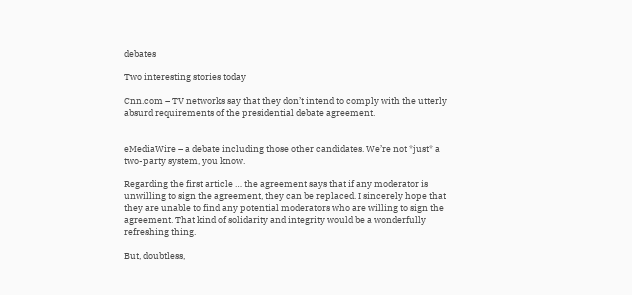debates

Two interesting stories today

Cnn.com – TV networks say that they don’t intend to comply with the utterly absurd requirements of the presidential debate agreement.


eMediaWire – a debate including those other candidates. We’re not *just* a two-party system, you know.

Regarding the first article … the agreement says that if any moderator is unwilling to sign the agreement, they can be replaced. I sincerely hope that they are unable to find any potential moderators who are willing to sign the agreement. That kind of solidarity and integrity would be a wonderfully refreshing thing.

But, doubtless,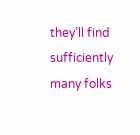they’ll find sufficiently many folks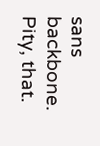sans backbone. Pity, that.